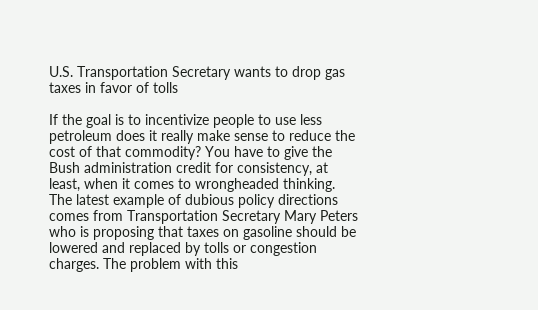U.S. Transportation Secretary wants to drop gas taxes in favor of tolls

If the goal is to incentivize people to use less petroleum does it really make sense to reduce the cost of that commodity? You have to give the Bush administration credit for consistency, at least, when it comes to wrongheaded thinking. The latest example of dubious policy directions comes from Transportation Secretary Mary Peters who is proposing that taxes on gasoline should be lowered and replaced by tolls or congestion charges. The problem with this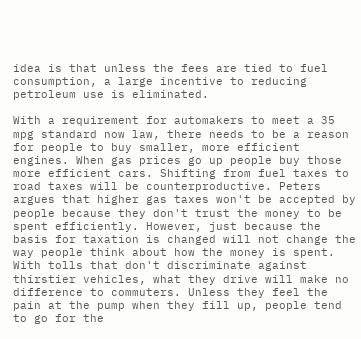idea is that unless the fees are tied to fuel consumption, a large incentive to reducing petroleum use is eliminated.

With a requirement for automakers to meet a 35 mpg standard now law, there needs to be a reason for people to buy smaller, more efficient engines. When gas prices go up people buy those more efficient cars. Shifting from fuel taxes to road taxes will be counterproductive. Peters argues that higher gas taxes won't be accepted by people because they don't trust the money to be spent efficiently. However, just because the basis for taxation is changed will not change the way people think about how the money is spent. With tolls that don't discriminate against thirstier vehicles, what they drive will make no difference to commuters. Unless they feel the pain at the pump when they fill up, people tend to go for the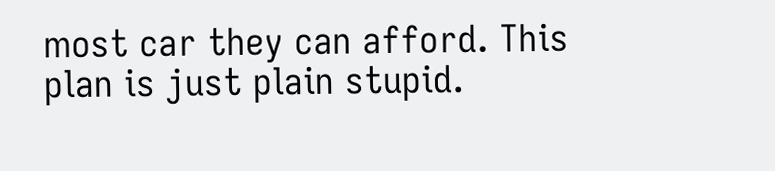most car they can afford. This plan is just plain stupid.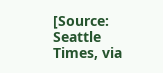[Source: Seattle Times, via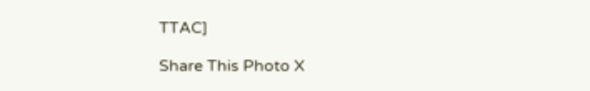TTAC]

Share This Photo X